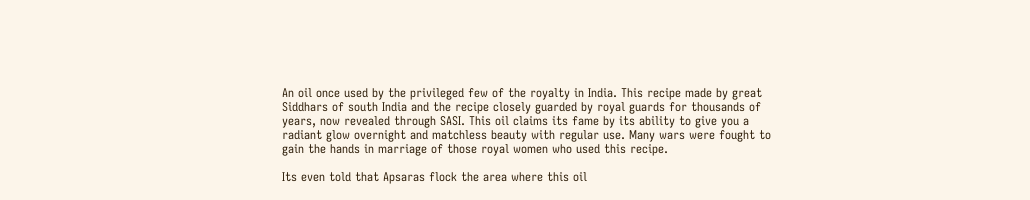An oil once used by the privileged few of the royalty in India. This recipe made by great Siddhars of south India and the recipe closely guarded by royal guards for thousands of years, now revealed through SASI. This oil claims its fame by its ability to give you a radiant glow overnight and matchless beauty with regular use. Many wars were fought to gain the hands in marriage of those royal women who used this recipe.

Its even told that Apsaras flock the area where this oil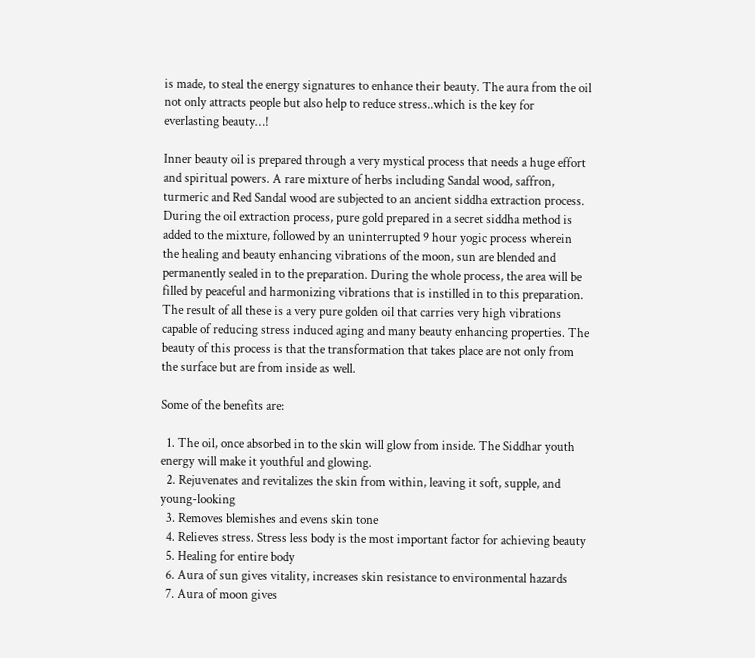is made, to steal the energy signatures to enhance their beauty. The aura from the oil not only attracts people but also help to reduce stress..which is the key for everlasting beauty…!

Inner beauty oil is prepared through a very mystical process that needs a huge effort and spiritual powers. A rare mixture of herbs including Sandal wood, saffron, turmeric and Red Sandal wood are subjected to an ancient siddha extraction process. During the oil extraction process, pure gold prepared in a secret siddha method is added to the mixture, followed by an uninterrupted 9 hour yogic process wherein the healing and beauty enhancing vibrations of the moon, sun are blended and permanently sealed in to the preparation. During the whole process, the area will be filled by peaceful and harmonizing vibrations that is instilled in to this preparation. The result of all these is a very pure golden oil that carries very high vibrations capable of reducing stress induced aging and many beauty enhancing properties. The beauty of this process is that the transformation that takes place are not only from the surface but are from inside as well.

Some of the benefits are:

  1. The oil, once absorbed in to the skin will glow from inside. The Siddhar youth energy will make it youthful and glowing.
  2. Rejuvenates and revitalizes the skin from within, leaving it soft, supple, and young-looking
  3. Removes blemishes and evens skin tone
  4. Relieves stress. Stress less body is the most important factor for achieving beauty
  5. Healing for entire body
  6. Aura of sun gives vitality, increases skin resistance to environmental hazards
  7. Aura of moon gives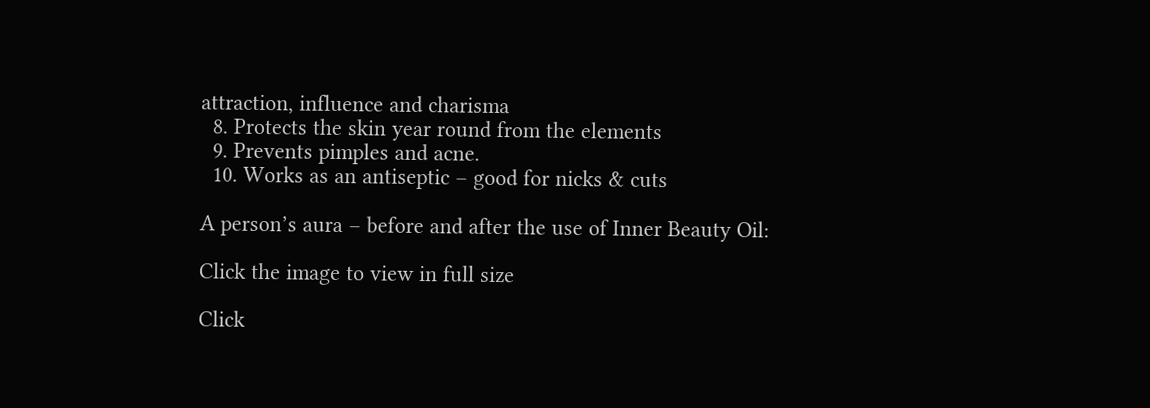attraction, influence and charisma
  8. Protects the skin year round from the elements
  9. Prevents pimples and acne.
  10. Works as an antiseptic – good for nicks & cuts

A person’s aura – before and after the use of Inner Beauty Oil:

Click the image to view in full size

Click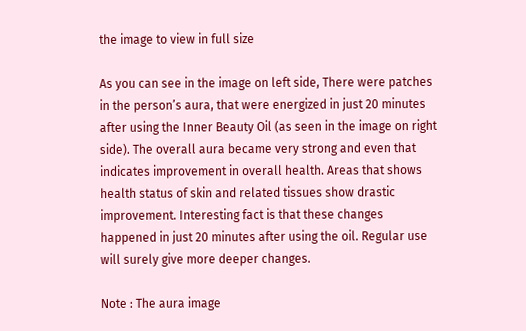the image to view in full size

As you can see in the image on left side, There were patches in the person’s aura, that were energized in just 20 minutes after using the Inner Beauty Oil (as seen in the image on right side). The overall aura became very strong and even that indicates improvement in overall health. Areas that shows health status of skin and related tissues show drastic improvement. Interesting fact is that these changes happened in just 20 minutes after using the oil. Regular use will surely give more deeper changes.

Note : The aura image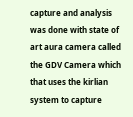capture and analysis was done with state of art aura camera called the GDV Camera which that uses the kirlian system to capture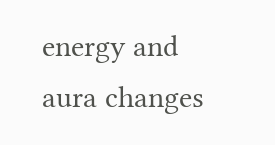energy and aura changes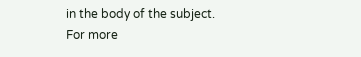in the body of the subject. For more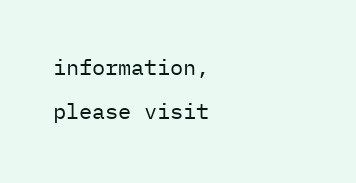information, please visit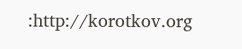:http://korotkov.org